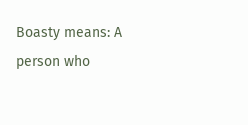Boasty means: A person who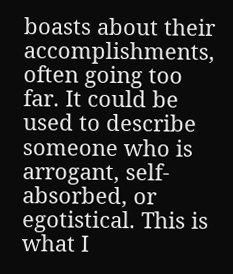boasts about their accomplishments, often going too far. It could be used to describe someone who is arrogant, self-absorbed, or egotistical. This is what I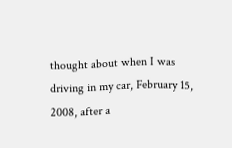thought about when I was driving in my car, February 15, 2008, after a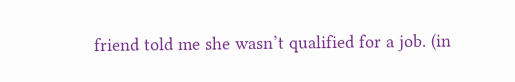friend told me she wasn’t qualified for a job. (in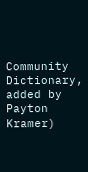Community Dictionary, added by Payton Kramer)